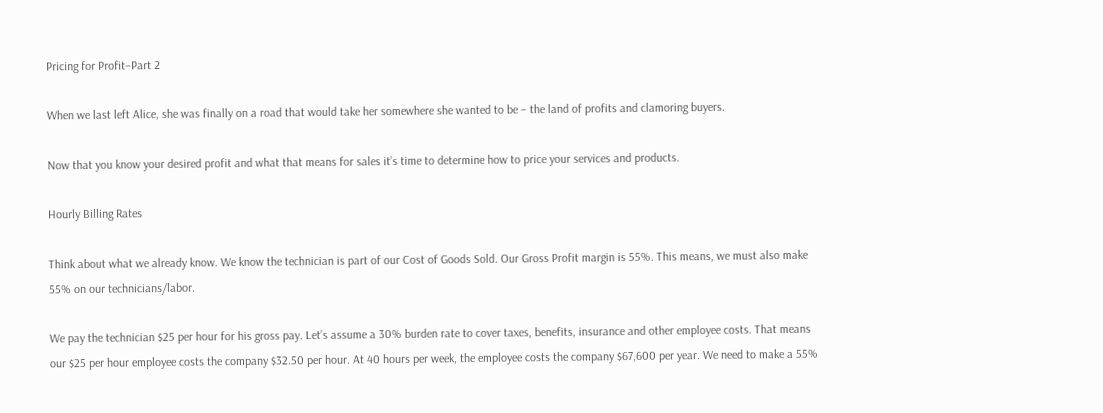Pricing for Profit–Part 2

When we last left Alice, she was finally on a road that would take her somewhere she wanted to be – the land of profits and clamoring buyers.

Now that you know your desired profit and what that means for sales it’s time to determine how to price your services and products.

Hourly Billing Rates

Think about what we already know. We know the technician is part of our Cost of Goods Sold. Our Gross Profit margin is 55%. This means, we must also make 55% on our technicians/labor.

We pay the technician $25 per hour for his gross pay. Let’s assume a 30% burden rate to cover taxes, benefits, insurance and other employee costs. That means our $25 per hour employee costs the company $32.50 per hour. At 40 hours per week, the employee costs the company $67,600 per year. We need to make a 55%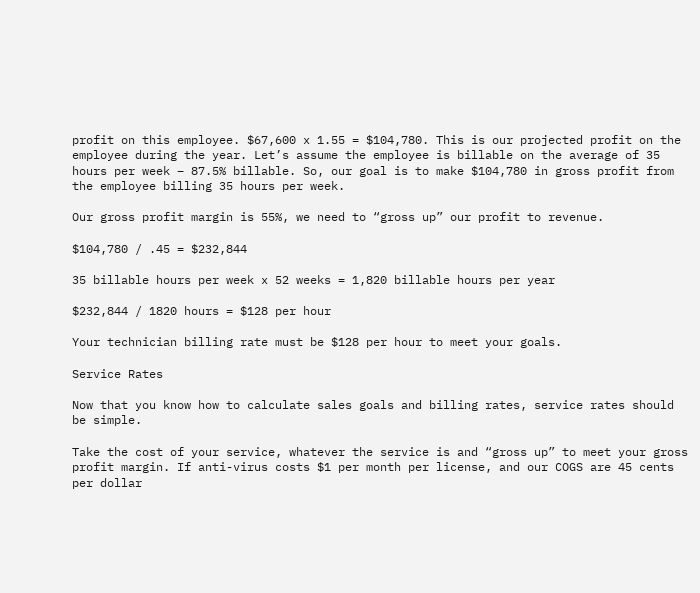profit on this employee. $67,600 x 1.55 = $104,780. This is our projected profit on the employee during the year. Let’s assume the employee is billable on the average of 35 hours per week – 87.5% billable. So, our goal is to make $104,780 in gross profit from the employee billing 35 hours per week.

Our gross profit margin is 55%, we need to “gross up” our profit to revenue.

$104,780 / .45 = $232,844

35 billable hours per week x 52 weeks = 1,820 billable hours per year

$232,844 / 1820 hours = $128 per hour

Your technician billing rate must be $128 per hour to meet your goals.

Service Rates

Now that you know how to calculate sales goals and billing rates, service rates should be simple.

Take the cost of your service, whatever the service is and “gross up” to meet your gross profit margin. If anti-virus costs $1 per month per license, and our COGS are 45 cents per dollar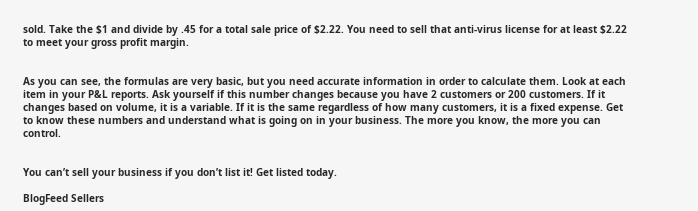sold. Take the $1 and divide by .45 for a total sale price of $2.22. You need to sell that anti-virus license for at least $2.22 to meet your gross profit margin.


As you can see, the formulas are very basic, but you need accurate information in order to calculate them. Look at each item in your P&L reports. Ask yourself if this number changes because you have 2 customers or 200 customers. If it changes based on volume, it is a variable. If it is the same regardless of how many customers, it is a fixed expense. Get to know these numbers and understand what is going on in your business. The more you know, the more you can control.


You can’t sell your business if you don’t list it! Get listed today.

BlogFeed Sellers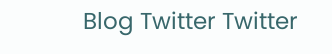Blog Twitter Twitter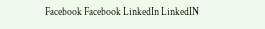Facebook Facebook LinkedIn LinkedIN